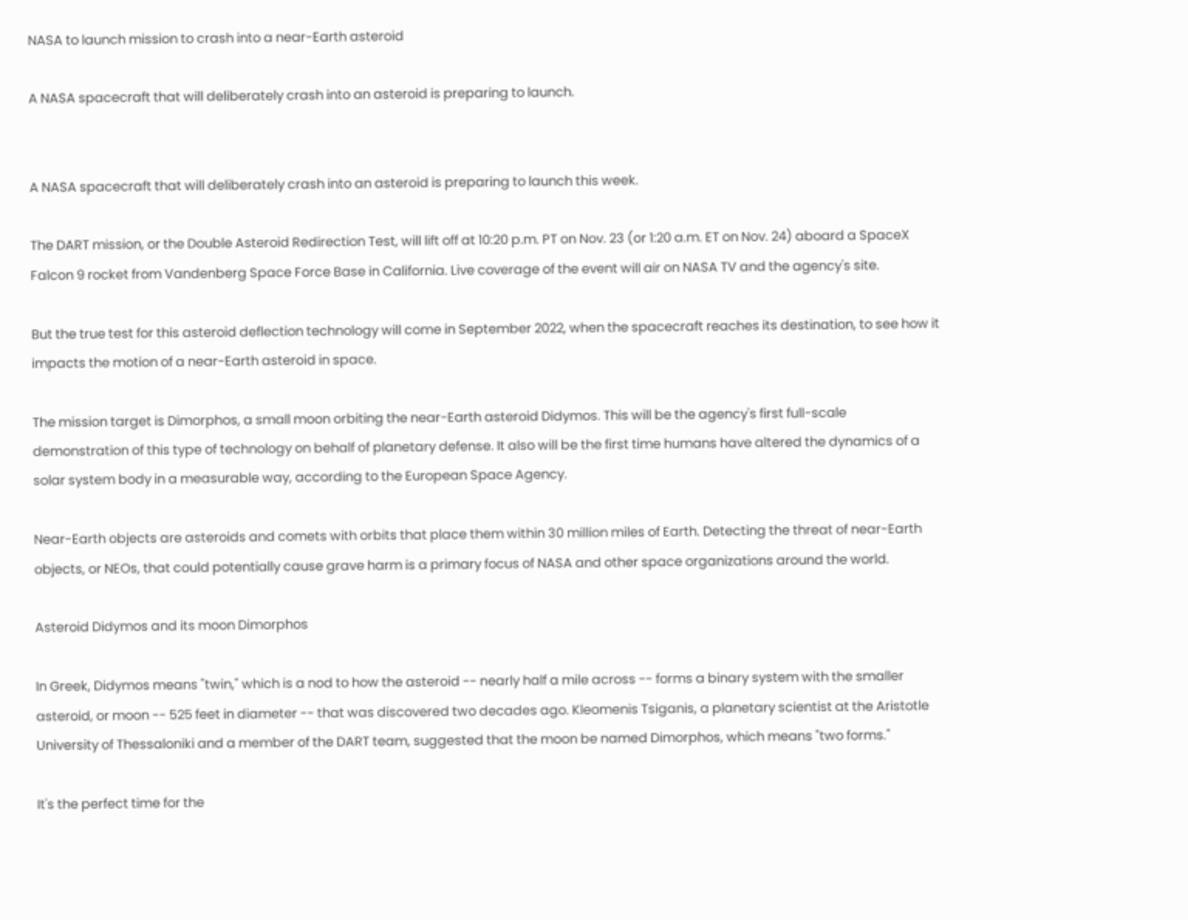NASA to launch mission to crash into a near-Earth asteroid

A NASA spacecraft that will deliberately crash into an asteroid is preparing to launch.


A NASA spacecraft that will deliberately crash into an asteroid is preparing to launch this week.

The DART mission, or the Double Asteroid Redirection Test, will lift off at 10:20 p.m. PT on Nov. 23 (or 1:20 a.m. ET on Nov. 24) aboard a SpaceX Falcon 9 rocket from Vandenberg Space Force Base in California. Live coverage of the event will air on NASA TV and the agency's site.

But the true test for this asteroid deflection technology will come in September 2022, when the spacecraft reaches its destination, to see how it impacts the motion of a near-Earth asteroid in space.

The mission target is Dimorphos, a small moon orbiting the near-Earth asteroid Didymos. This will be the agency's first full-scale demonstration of this type of technology on behalf of planetary defense. It also will be the first time humans have altered the dynamics of a solar system body in a measurable way, according to the European Space Agency.

Near-Earth objects are asteroids and comets with orbits that place them within 30 million miles of Earth. Detecting the threat of near-Earth objects, or NEOs, that could potentially cause grave harm is a primary focus of NASA and other space organizations around the world.

Asteroid Didymos and its moon Dimorphos

In Greek, Didymos means "twin," which is a nod to how the asteroid -- nearly half a mile across -- forms a binary system with the smaller asteroid, or moon -- 525 feet in diameter -- that was discovered two decades ago. Kleomenis Tsiganis, a planetary scientist at the Aristotle University of Thessaloniki and a member of the DART team, suggested that the moon be named Dimorphos, which means "two forms."

It's the perfect time for the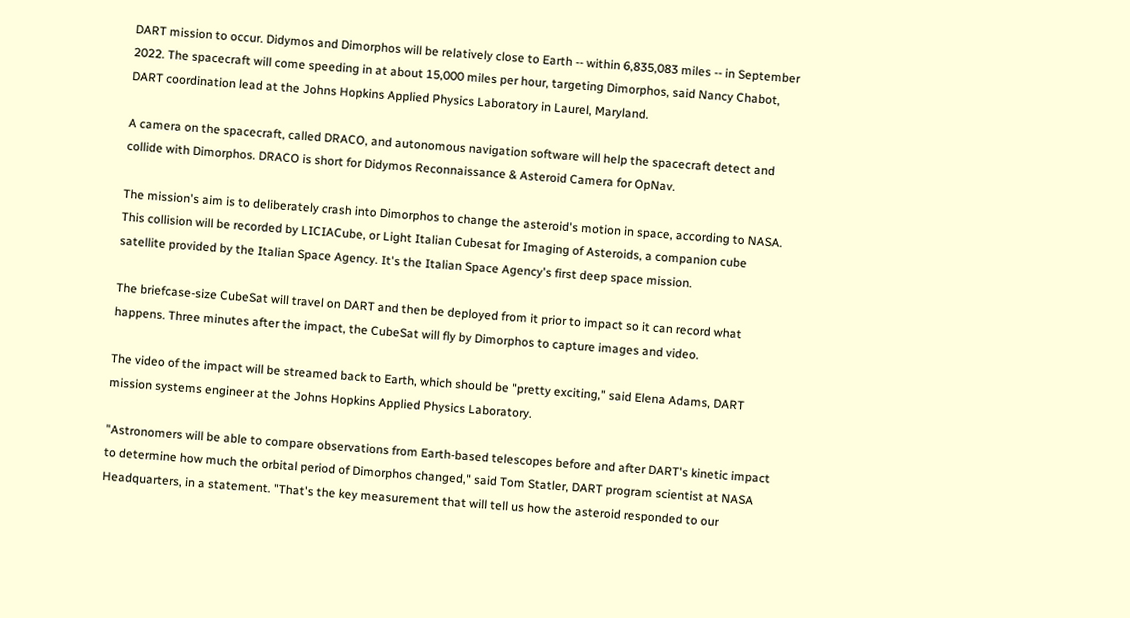DART mission to occur. Didymos and Dimorphos will be relatively close to Earth -- within 6,835,083 miles -- in September 2022. The spacecraft will come speeding in at about 15,000 miles per hour, targeting Dimorphos, said Nancy Chabot, DART coordination lead at the Johns Hopkins Applied Physics Laboratory in Laurel, Maryland.

A camera on the spacecraft, called DRACO, and autonomous navigation software will help the spacecraft detect and collide with Dimorphos. DRACO is short for Didymos Reconnaissance & Asteroid Camera for OpNav.

The mission's aim is to deliberately crash into Dimorphos to change the asteroid's motion in space, according to NASA. This collision will be recorded by LICIACube, or Light Italian Cubesat for Imaging of Asteroids, a companion cube satellite provided by the Italian Space Agency. It's the Italian Space Agency's first deep space mission.

The briefcase-size CubeSat will travel on DART and then be deployed from it prior to impact so it can record what happens. Three minutes after the impact, the CubeSat will fly by Dimorphos to capture images and video.

The video of the impact will be streamed back to Earth, which should be "pretty exciting," said Elena Adams, DART mission systems engineer at the Johns Hopkins Applied Physics Laboratory.

"Astronomers will be able to compare observations from Earth-based telescopes before and after DART's kinetic impact to determine how much the orbital period of Dimorphos changed," said Tom Statler, DART program scientist at NASA Headquarters, in a statement. "That's the key measurement that will tell us how the asteroid responded to our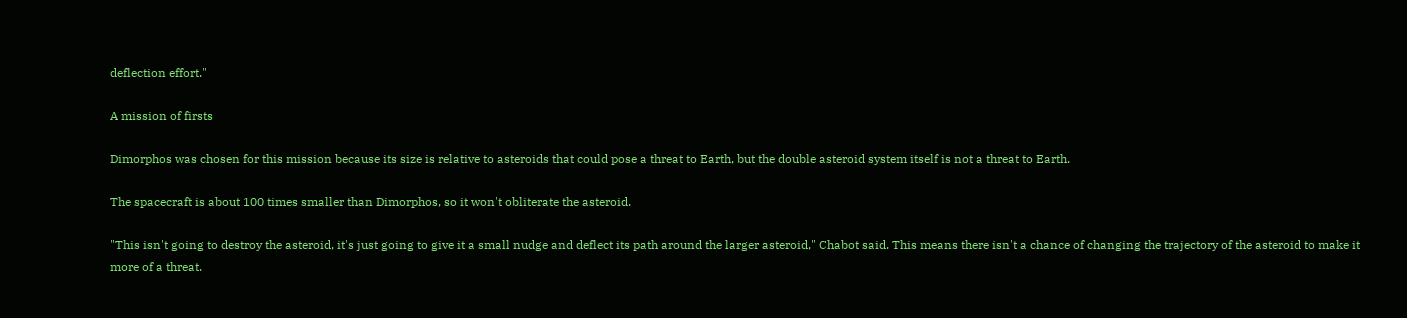deflection effort."

A mission of firsts

Dimorphos was chosen for this mission because its size is relative to asteroids that could pose a threat to Earth, but the double asteroid system itself is not a threat to Earth.

The spacecraft is about 100 times smaller than Dimorphos, so it won't obliterate the asteroid.

"This isn't going to destroy the asteroid, it's just going to give it a small nudge and deflect its path around the larger asteroid," Chabot said. This means there isn't a chance of changing the trajectory of the asteroid to make it more of a threat.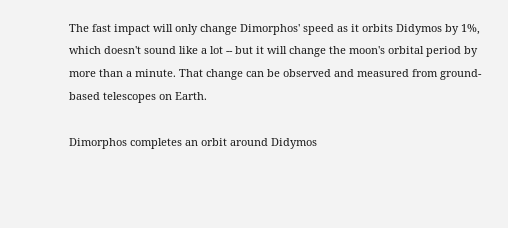The fast impact will only change Dimorphos' speed as it orbits Didymos by 1%, which doesn't sound like a lot -- but it will change the moon's orbital period by more than a minute. That change can be observed and measured from ground-based telescopes on Earth.

Dimorphos completes an orbit around Didymos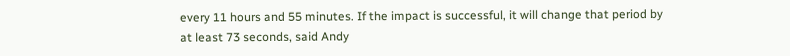every 11 hours and 55 minutes. If the impact is successful, it will change that period by at least 73 seconds, said Andy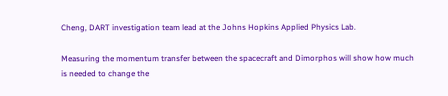Cheng, DART investigation team lead at the Johns Hopkins Applied Physics Lab.

Measuring the momentum transfer between the spacecraft and Dimorphos will show how much is needed to change the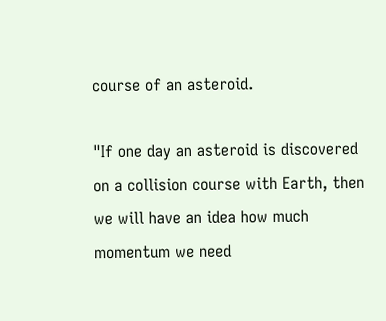course of an asteroid.

"If one day an asteroid is discovered on a collision course with Earth, then we will have an idea how much momentum we need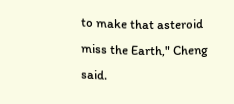to make that asteroid miss the Earth," Cheng said.